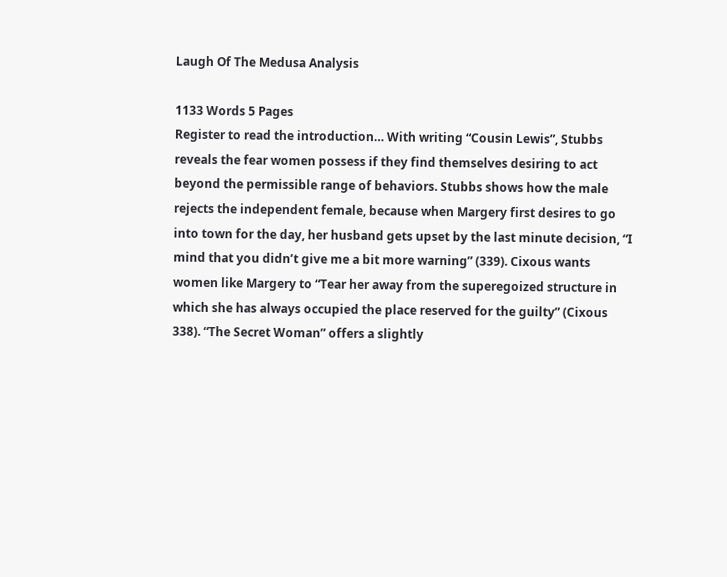Laugh Of The Medusa Analysis

1133 Words 5 Pages
Register to read the introduction… With writing “Cousin Lewis”, Stubbs reveals the fear women possess if they find themselves desiring to act beyond the permissible range of behaviors. Stubbs shows how the male rejects the independent female, because when Margery first desires to go into town for the day, her husband gets upset by the last minute decision, “I mind that you didn’t give me a bit more warning” (339). Cixous wants women like Margery to “Tear her away from the superegoized structure in which she has always occupied the place reserved for the guilty” (Cixous 338). “The Secret Woman” offers a slightly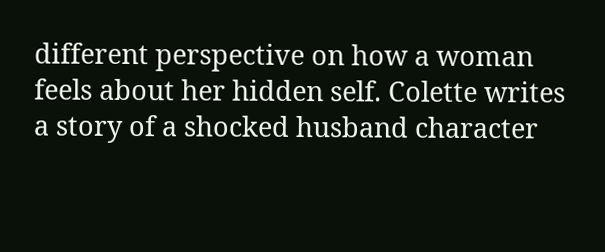different perspective on how a woman feels about her hidden self. Colette writes a story of a shocked husband character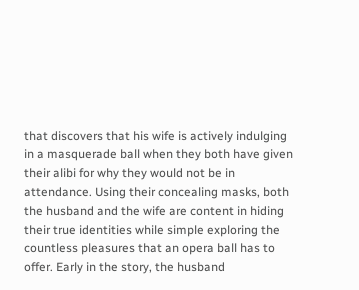that discovers that his wife is actively indulging in a masquerade ball when they both have given their alibi for why they would not be in attendance. Using their concealing masks, both the husband and the wife are content in hiding their true identities while simple exploring the countless pleasures that an opera ball has to offer. Early in the story, the husband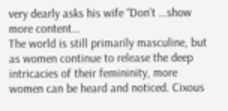very dearly asks his wife “Don’t …show more content…
The world is still primarily masculine, but as women continue to release the deep intricacies of their femininity, more women can be heard and noticed. Cixous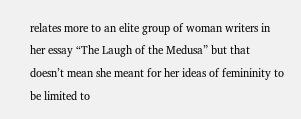relates more to an elite group of woman writers in her essay “The Laugh of the Medusa” but that doesn’t mean she meant for her ideas of femininity to be limited to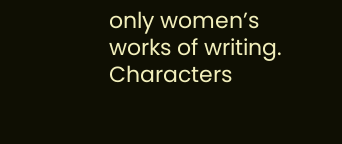only women’s works of writing. Characters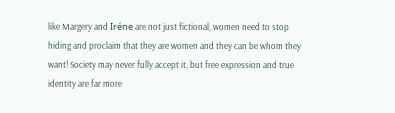like Margery and Iréne are not just fictional, women need to stop hiding and proclaim that they are women and they can be whom they want! Society may never fully accept it, but free expression and true identity are far more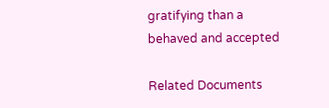gratifying than a behaved and accepted

Related Documents